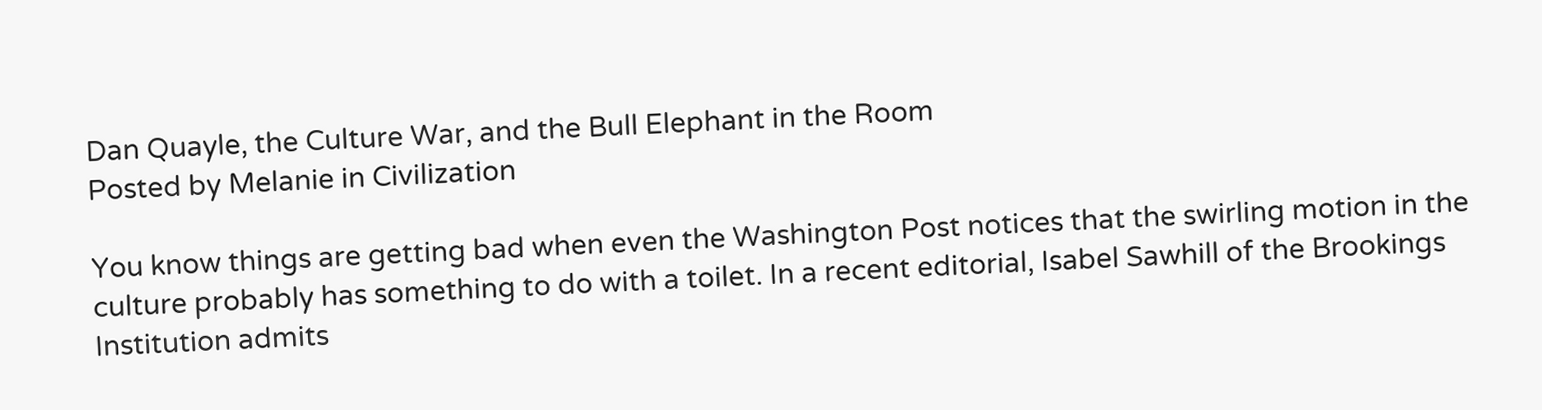Dan Quayle, the Culture War, and the Bull Elephant in the Room
Posted by Melanie in Civilization

You know things are getting bad when even the Washington Post notices that the swirling motion in the culture probably has something to do with a toilet. In a recent editorial, Isabel Sawhill of the Brookings Institution admits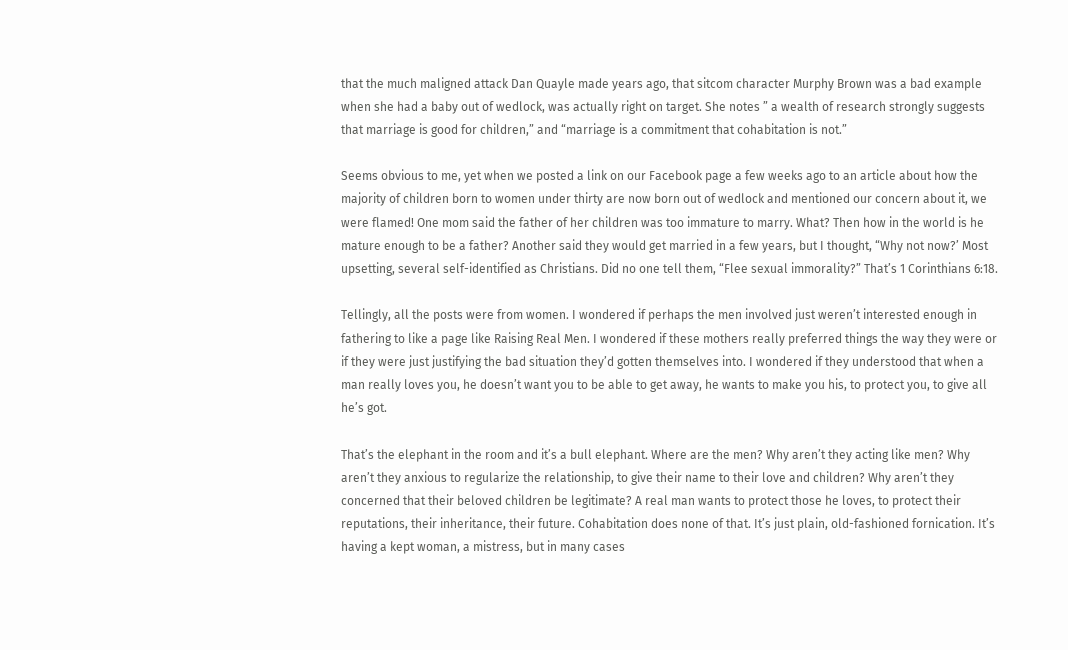that the much maligned attack Dan Quayle made years ago, that sitcom character Murphy Brown was a bad example when she had a baby out of wedlock, was actually right on target. She notes ” a wealth of research strongly suggests that marriage is good for children,” and “marriage is a commitment that cohabitation is not.”

Seems obvious to me, yet when we posted a link on our Facebook page a few weeks ago to an article about how the majority of children born to women under thirty are now born out of wedlock and mentioned our concern about it, we were flamed! One mom said the father of her children was too immature to marry. What? Then how in the world is he mature enough to be a father? Another said they would get married in a few years, but I thought, “Why not now?’ Most upsetting, several self-identified as Christians. Did no one tell them, “Flee sexual immorality?” That’s 1 Corinthians 6:18.

Tellingly, all the posts were from women. I wondered if perhaps the men involved just weren’t interested enough in fathering to like a page like Raising Real Men. I wondered if these mothers really preferred things the way they were or if they were just justifying the bad situation they’d gotten themselves into. I wondered if they understood that when a man really loves you, he doesn’t want you to be able to get away, he wants to make you his, to protect you, to give all he’s got.

That’s the elephant in the room and it’s a bull elephant. Where are the men? Why aren’t they acting like men? Why aren’t they anxious to regularize the relationship, to give their name to their love and children? Why aren’t they concerned that their beloved children be legitimate? A real man wants to protect those he loves, to protect their reputations, their inheritance, their future. Cohabitation does none of that. It’s just plain, old-fashioned fornication. It’s having a kept woman, a mistress, but in many cases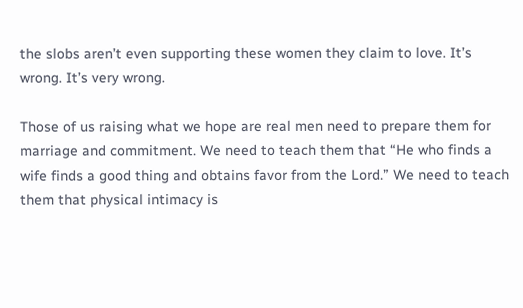the slobs aren’t even supporting these women they claim to love. It’s wrong. It’s very wrong.

Those of us raising what we hope are real men need to prepare them for marriage and commitment. We need to teach them that “He who finds a wife finds a good thing and obtains favor from the Lord.” We need to teach them that physical intimacy is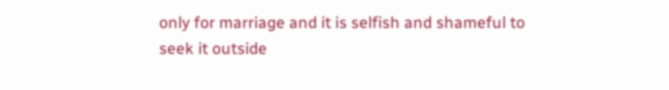only for marriage and it is selfish and shameful to seek it outside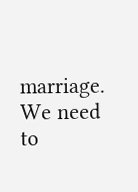marriage. We need to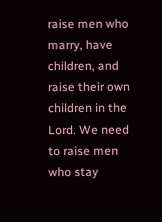raise men who marry, have children, and raise their own children in the Lord. We need to raise men who stay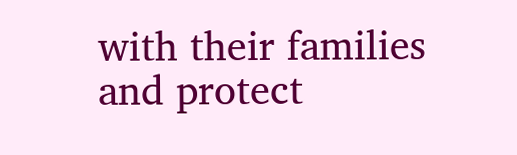with their families and protect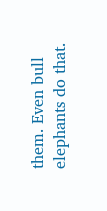them. Even bull elephants do that.